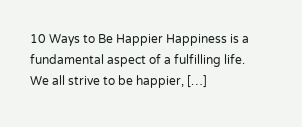10 Ways to Be Happier Happiness is a fundamental aspect of a fulfilling life. We all strive to be happier, […]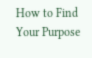How to Find Your Purpose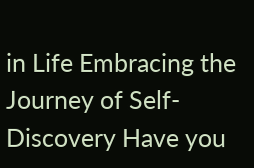in Life Embracing the Journey of Self-Discovery Have you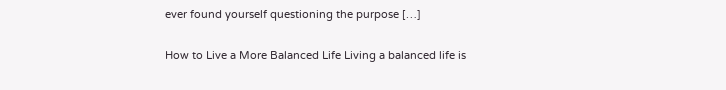ever found yourself questioning the purpose […]

How to Live a More Balanced Life Living a balanced life is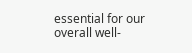essential for our overall well-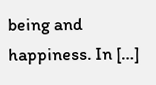being and happiness. In […]